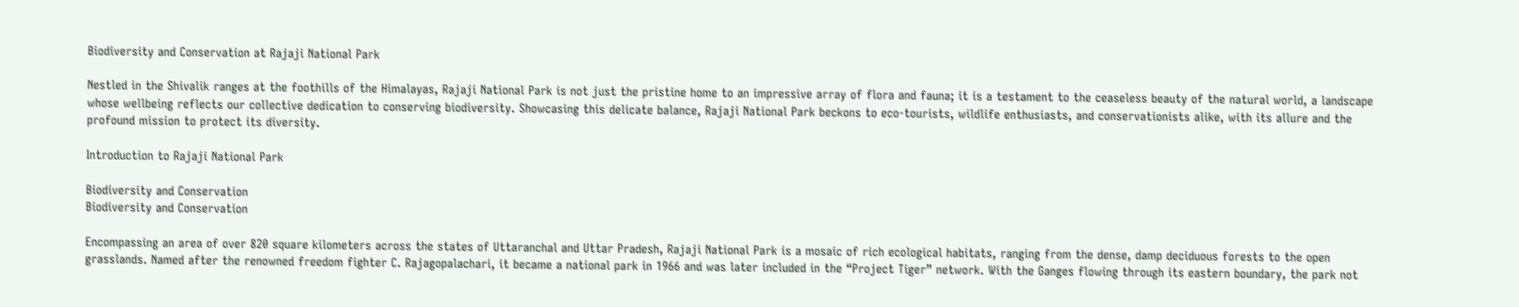Biodiversity and Conservation at Rajaji National Park

Nestled in the Shivalik ranges at the foothills of the Himalayas, Rajaji National Park is not just the pristine home to an impressive array of flora and fauna; it is a testament to the ceaseless beauty of the natural world, a landscape whose wellbeing reflects our collective dedication to conserving biodiversity. Showcasing this delicate balance, Rajaji National Park beckons to eco-tourists, wildlife enthusiasts, and conservationists alike, with its allure and the profound mission to protect its diversity.

Introduction to Rajaji National Park

Biodiversity and Conservation
Biodiversity and Conservation

Encompassing an area of over 820 square kilometers across the states of Uttaranchal and Uttar Pradesh, Rajaji National Park is a mosaic of rich ecological habitats, ranging from the dense, damp deciduous forests to the open grasslands. Named after the renowned freedom fighter C. Rajagopalachari, it became a national park in 1966 and was later included in the “Project Tiger” network. With the Ganges flowing through its eastern boundary, the park not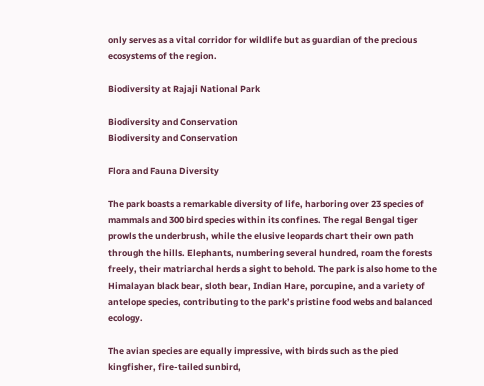only serves as a vital corridor for wildlife but as guardian of the precious ecosystems of the region.

Biodiversity at Rajaji National Park

Biodiversity and Conservation
Biodiversity and Conservation

Flora and Fauna Diversity

The park boasts a remarkable diversity of life, harboring over 23 species of mammals and 300 bird species within its confines. The regal Bengal tiger prowls the underbrush, while the elusive leopards chart their own path through the hills. Elephants, numbering several hundred, roam the forests freely, their matriarchal herds a sight to behold. The park is also home to the Himalayan black bear, sloth bear, Indian Hare, porcupine, and a variety of antelope species, contributing to the park’s pristine food webs and balanced ecology.

The avian species are equally impressive, with birds such as the pied kingfisher, fire-tailed sunbird,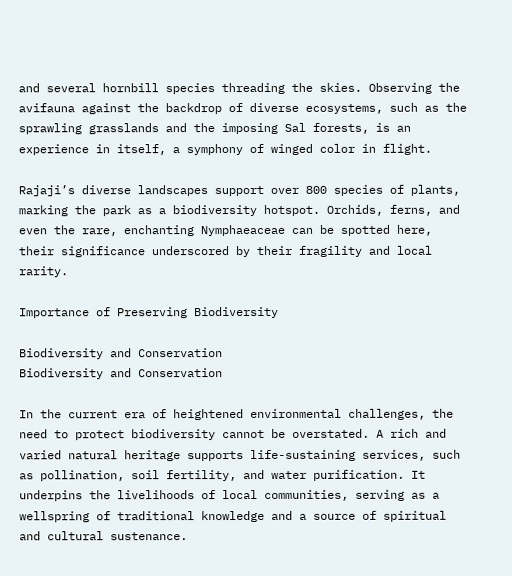and several hornbill species threading the skies. Observing the avifauna against the backdrop of diverse ecosystems, such as the sprawling grasslands and the imposing Sal forests, is an experience in itself, a symphony of winged color in flight.

Rajaji’s diverse landscapes support over 800 species of plants, marking the park as a biodiversity hotspot. Orchids, ferns, and even the rare, enchanting Nymphaeaceae can be spotted here, their significance underscored by their fragility and local rarity.

Importance of Preserving Biodiversity

Biodiversity and Conservation
Biodiversity and Conservation

In the current era of heightened environmental challenges, the need to protect biodiversity cannot be overstated. A rich and varied natural heritage supports life-sustaining services, such as pollination, soil fertility, and water purification. It underpins the livelihoods of local communities, serving as a wellspring of traditional knowledge and a source of spiritual and cultural sustenance.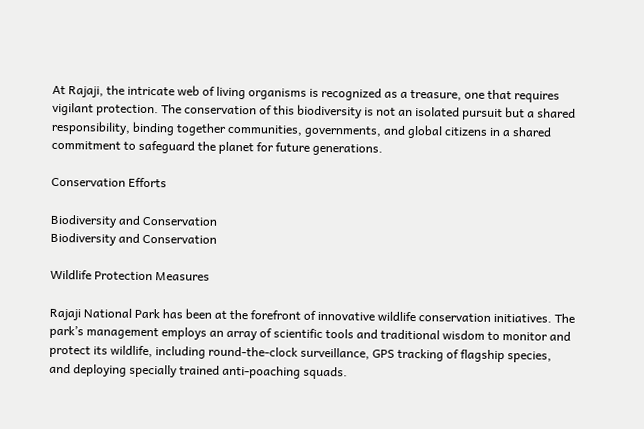At Rajaji, the intricate web of living organisms is recognized as a treasure, one that requires vigilant protection. The conservation of this biodiversity is not an isolated pursuit but a shared responsibility, binding together communities, governments, and global citizens in a shared commitment to safeguard the planet for future generations.

Conservation Efforts

Biodiversity and Conservation
Biodiversity and Conservation

Wildlife Protection Measures

Rajaji National Park has been at the forefront of innovative wildlife conservation initiatives. The park’s management employs an array of scientific tools and traditional wisdom to monitor and protect its wildlife, including round-the-clock surveillance, GPS tracking of flagship species, and deploying specially trained anti-poaching squads.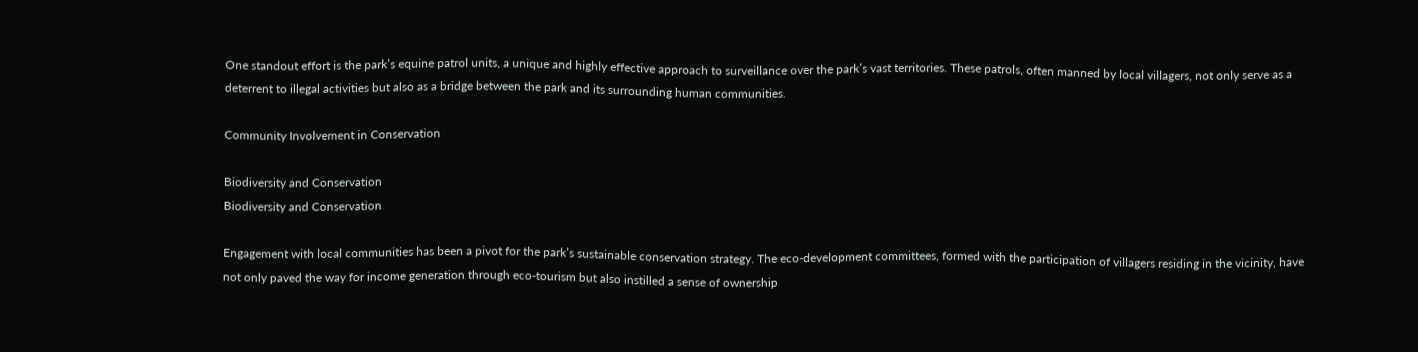One standout effort is the park’s equine patrol units, a unique and highly effective approach to surveillance over the park’s vast territories. These patrols, often manned by local villagers, not only serve as a deterrent to illegal activities but also as a bridge between the park and its surrounding human communities.

Community Involvement in Conservation

Biodiversity and Conservation
Biodiversity and Conservation

Engagement with local communities has been a pivot for the park’s sustainable conservation strategy. The eco-development committees, formed with the participation of villagers residing in the vicinity, have not only paved the way for income generation through eco-tourism but also instilled a sense of ownership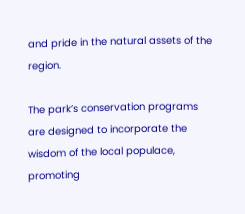and pride in the natural assets of the region.

The park’s conservation programs are designed to incorporate the wisdom of the local populace, promoting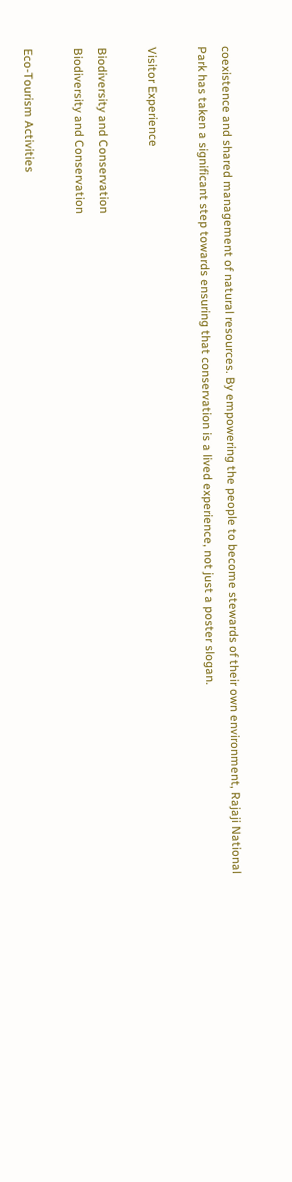coexistence and shared management of natural resources. By empowering the people to become stewards of their own environment, Rajaji National Park has taken a significant step towards ensuring that conservation is a lived experience, not just a poster slogan.

Visitor Experience

Biodiversity and Conservation
Biodiversity and Conservation

Eco-Tourism Activities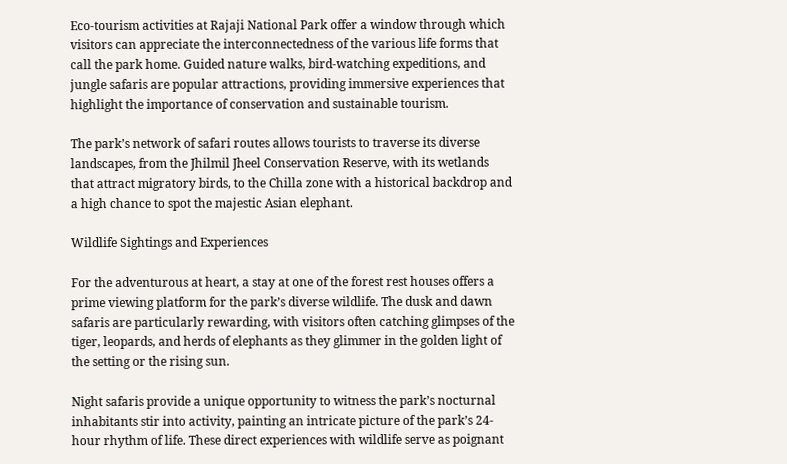Eco-tourism activities at Rajaji National Park offer a window through which visitors can appreciate the interconnectedness of the various life forms that call the park home. Guided nature walks, bird-watching expeditions, and jungle safaris are popular attractions, providing immersive experiences that highlight the importance of conservation and sustainable tourism.

The park’s network of safari routes allows tourists to traverse its diverse landscapes, from the Jhilmil Jheel Conservation Reserve, with its wetlands that attract migratory birds, to the Chilla zone with a historical backdrop and a high chance to spot the majestic Asian elephant.

Wildlife Sightings and Experiences

For the adventurous at heart, a stay at one of the forest rest houses offers a prime viewing platform for the park’s diverse wildlife. The dusk and dawn safaris are particularly rewarding, with visitors often catching glimpses of the tiger, leopards, and herds of elephants as they glimmer in the golden light of the setting or the rising sun.

Night safaris provide a unique opportunity to witness the park’s nocturnal inhabitants stir into activity, painting an intricate picture of the park’s 24-hour rhythm of life. These direct experiences with wildlife serve as poignant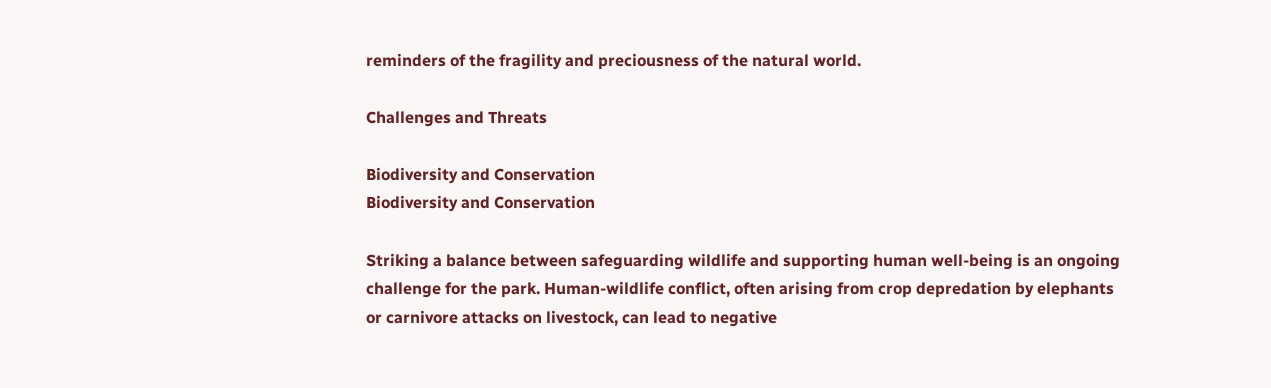reminders of the fragility and preciousness of the natural world.

Challenges and Threats

Biodiversity and Conservation
Biodiversity and Conservation

Striking a balance between safeguarding wildlife and supporting human well-being is an ongoing challenge for the park. Human-wildlife conflict, often arising from crop depredation by elephants or carnivore attacks on livestock, can lead to negative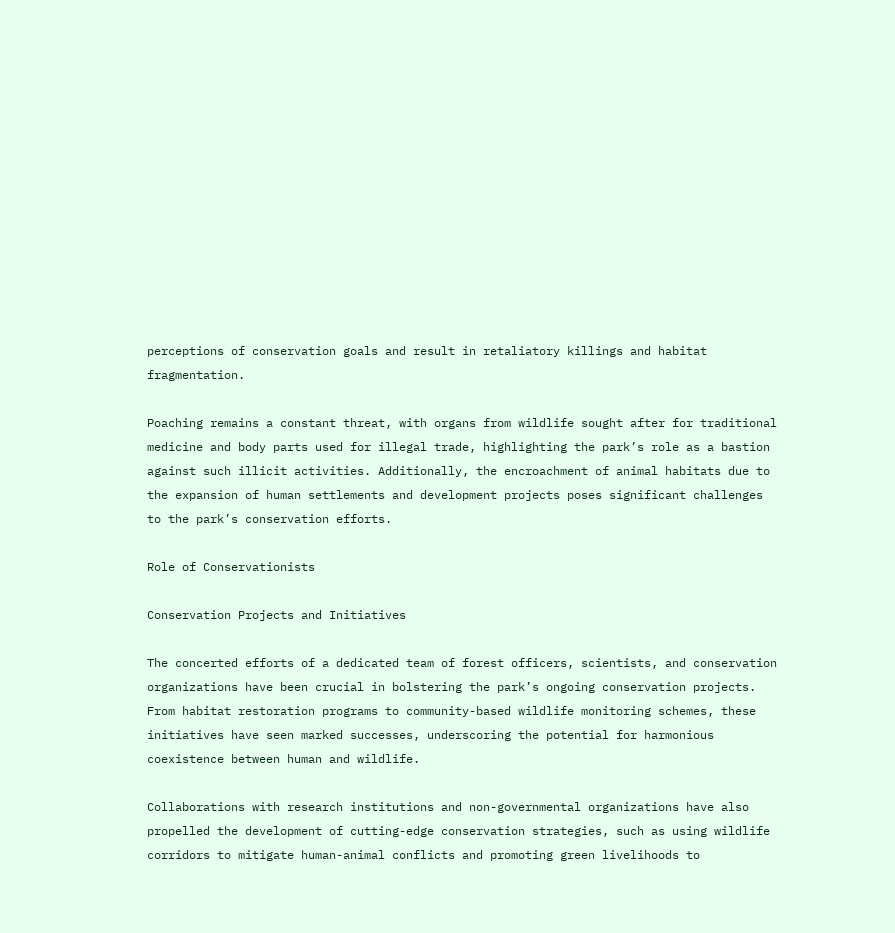perceptions of conservation goals and result in retaliatory killings and habitat fragmentation.

Poaching remains a constant threat, with organs from wildlife sought after for traditional medicine and body parts used for illegal trade, highlighting the park’s role as a bastion against such illicit activities. Additionally, the encroachment of animal habitats due to the expansion of human settlements and development projects poses significant challenges to the park’s conservation efforts.

Role of Conservationists

Conservation Projects and Initiatives

The concerted efforts of a dedicated team of forest officers, scientists, and conservation organizations have been crucial in bolstering the park’s ongoing conservation projects. From habitat restoration programs to community-based wildlife monitoring schemes, these initiatives have seen marked successes, underscoring the potential for harmonious coexistence between human and wildlife.

Collaborations with research institutions and non-governmental organizations have also propelled the development of cutting-edge conservation strategies, such as using wildlife corridors to mitigate human-animal conflicts and promoting green livelihoods to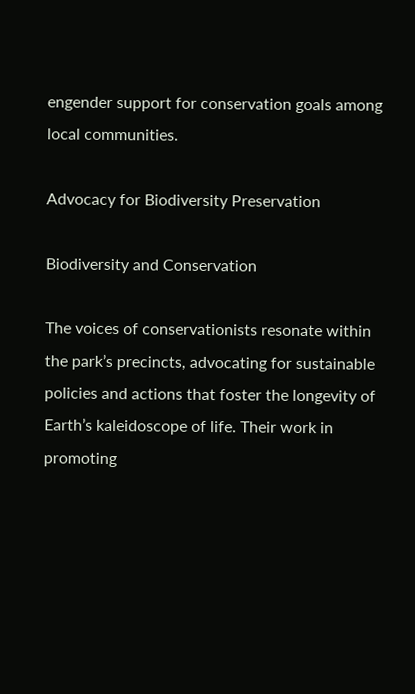engender support for conservation goals among local communities.

Advocacy for Biodiversity Preservation

Biodiversity and Conservation

The voices of conservationists resonate within the park’s precincts, advocating for sustainable policies and actions that foster the longevity of Earth’s kaleidoscope of life. Their work in promoting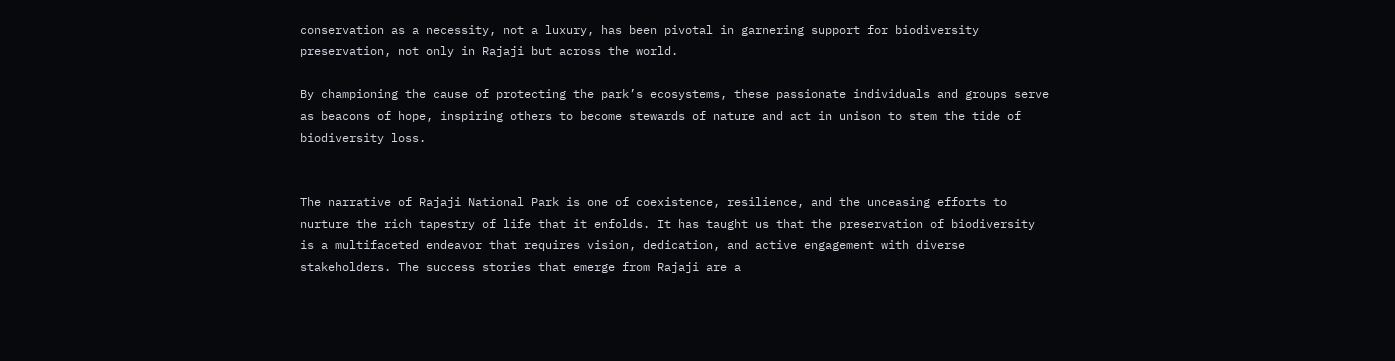conservation as a necessity, not a luxury, has been pivotal in garnering support for biodiversity preservation, not only in Rajaji but across the world.

By championing the cause of protecting the park’s ecosystems, these passionate individuals and groups serve as beacons of hope, inspiring others to become stewards of nature and act in unison to stem the tide of biodiversity loss.


The narrative of Rajaji National Park is one of coexistence, resilience, and the unceasing efforts to nurture the rich tapestry of life that it enfolds. It has taught us that the preservation of biodiversity is a multifaceted endeavor that requires vision, dedication, and active engagement with diverse stakeholders. The success stories that emerge from Rajaji are a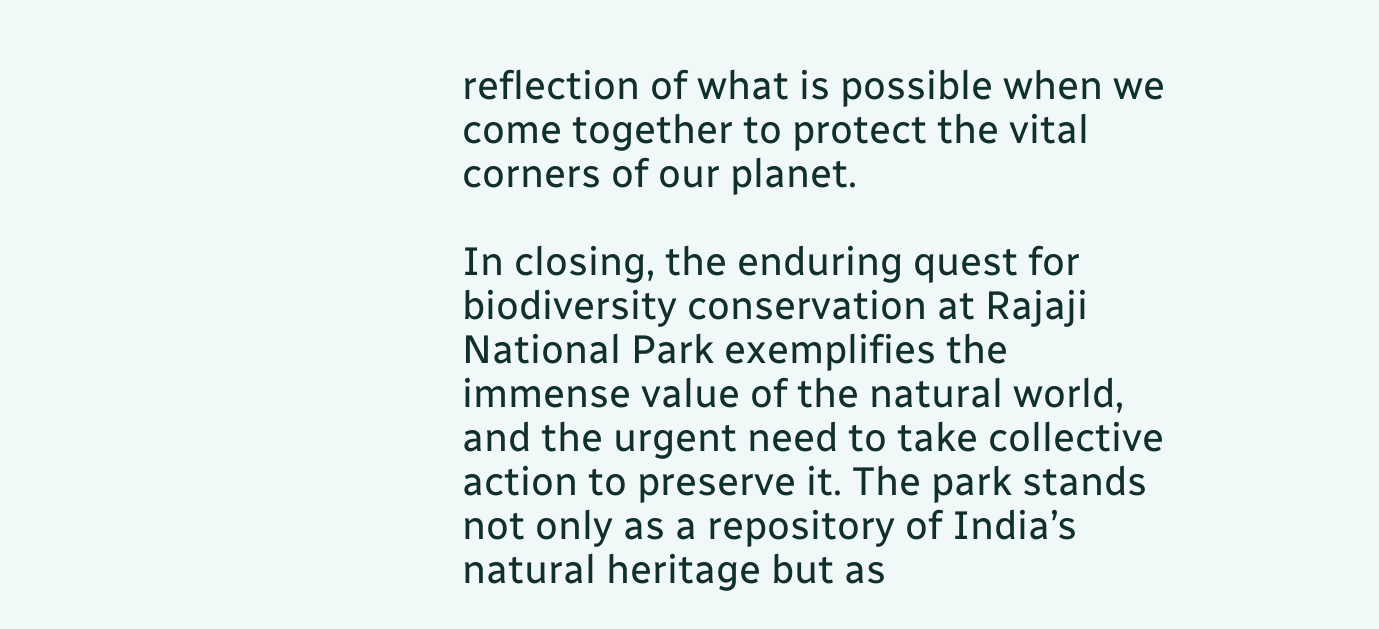reflection of what is possible when we come together to protect the vital corners of our planet.

In closing, the enduring quest for biodiversity conservation at Rajaji National Park exemplifies the immense value of the natural world, and the urgent need to take collective action to preserve it. The park stands not only as a repository of India’s natural heritage but as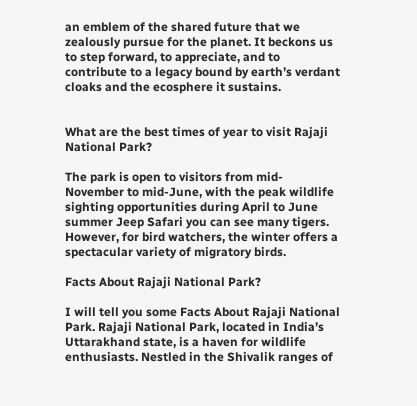an emblem of the shared future that we zealously pursue for the planet. It beckons us to step forward, to appreciate, and to contribute to a legacy bound by earth’s verdant cloaks and the ecosphere it sustains.


What are the best times of year to visit Rajaji National Park?

The park is open to visitors from mid-November to mid-June, with the peak wildlife sighting opportunities during April to June summer Jeep Safari you can see many tigers. However, for bird watchers, the winter offers a spectacular variety of migratory birds.

Facts About Rajaji National Park?

I will tell you some Facts About Rajaji National Park. Rajaji National Park, located in India’s Uttarakhand state, is a haven for wildlife enthusiasts. Nestled in the Shivalik ranges of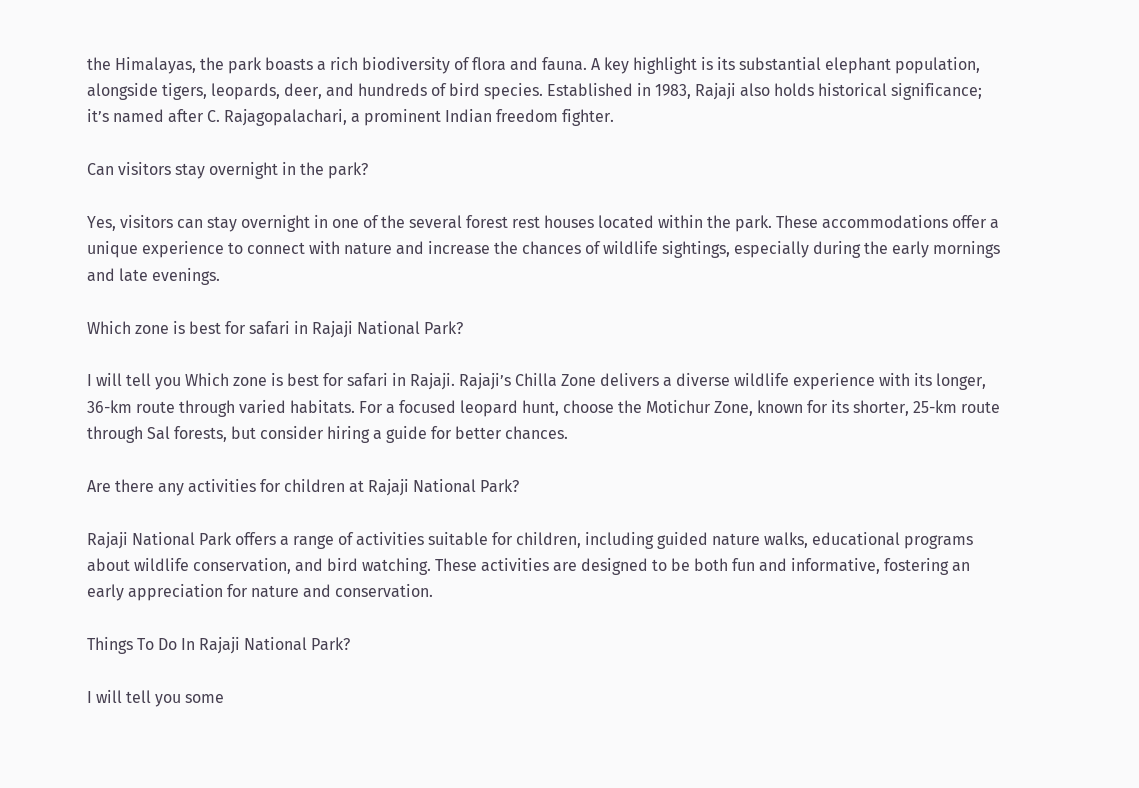the Himalayas, the park boasts a rich biodiversity of flora and fauna. A key highlight is its substantial elephant population, alongside tigers, leopards, deer, and hundreds of bird species. Established in 1983, Rajaji also holds historical significance; it’s named after C. Rajagopalachari, a prominent Indian freedom fighter.

Can visitors stay overnight in the park?

Yes, visitors can stay overnight in one of the several forest rest houses located within the park. These accommodations offer a unique experience to connect with nature and increase the chances of wildlife sightings, especially during the early mornings and late evenings.

Which zone is best for safari in Rajaji National Park?

I will tell you Which zone is best for safari in Rajaji. Rajaji’s Chilla Zone delivers a diverse wildlife experience with its longer, 36-km route through varied habitats. For a focused leopard hunt, choose the Motichur Zone, known for its shorter, 25-km route through Sal forests, but consider hiring a guide for better chances.

Are there any activities for children at Rajaji National Park?

Rajaji National Park offers a range of activities suitable for children, including guided nature walks, educational programs about wildlife conservation, and bird watching. These activities are designed to be both fun and informative, fostering an early appreciation for nature and conservation.

Things To Do In Rajaji National Park?

I will tell you some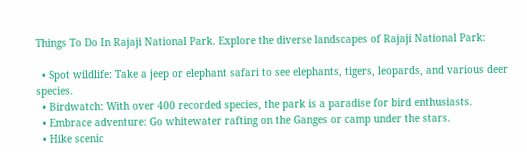Things To Do In Rajaji National Park. Explore the diverse landscapes of Rajaji National Park:

  • Spot wildlife: Take a jeep or elephant safari to see elephants, tigers, leopards, and various deer species.
  • Birdwatch: With over 400 recorded species, the park is a paradise for bird enthusiasts.
  • Embrace adventure: Go whitewater rafting on the Ganges or camp under the stars.
  • Hike scenic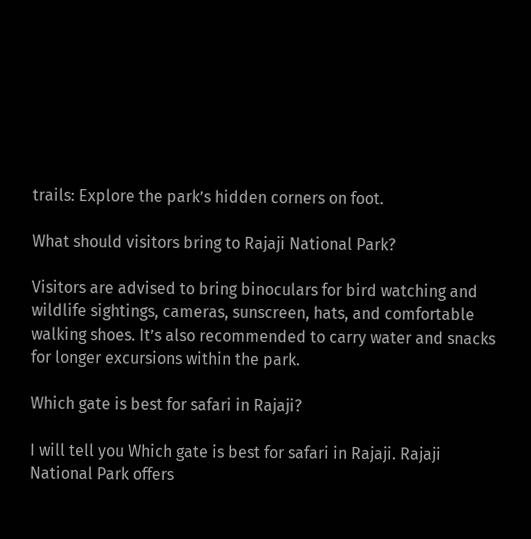trails: Explore the park’s hidden corners on foot.

What should visitors bring to Rajaji National Park?

Visitors are advised to bring binoculars for bird watching and wildlife sightings, cameras, sunscreen, hats, and comfortable walking shoes. It’s also recommended to carry water and snacks for longer excursions within the park.

Which gate is best for safari in Rajaji?

I will tell you Which gate is best for safari in Rajaji. Rajaji National Park offers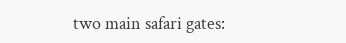two main safari gates: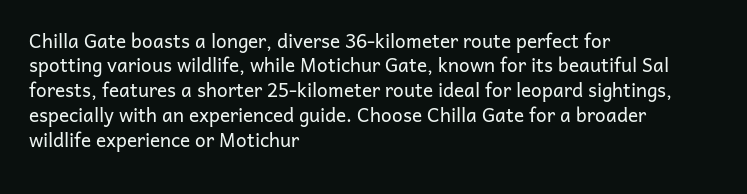Chilla Gate boasts a longer, diverse 36-kilometer route perfect for spotting various wildlife, while Motichur Gate, known for its beautiful Sal forests, features a shorter 25-kilometer route ideal for leopard sightings, especially with an experienced guide. Choose Chilla Gate for a broader wildlife experience or Motichur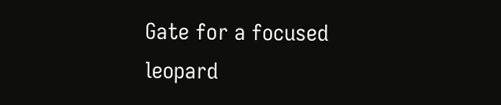Gate for a focused leopard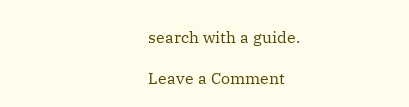search with a guide.

Leave a Comment